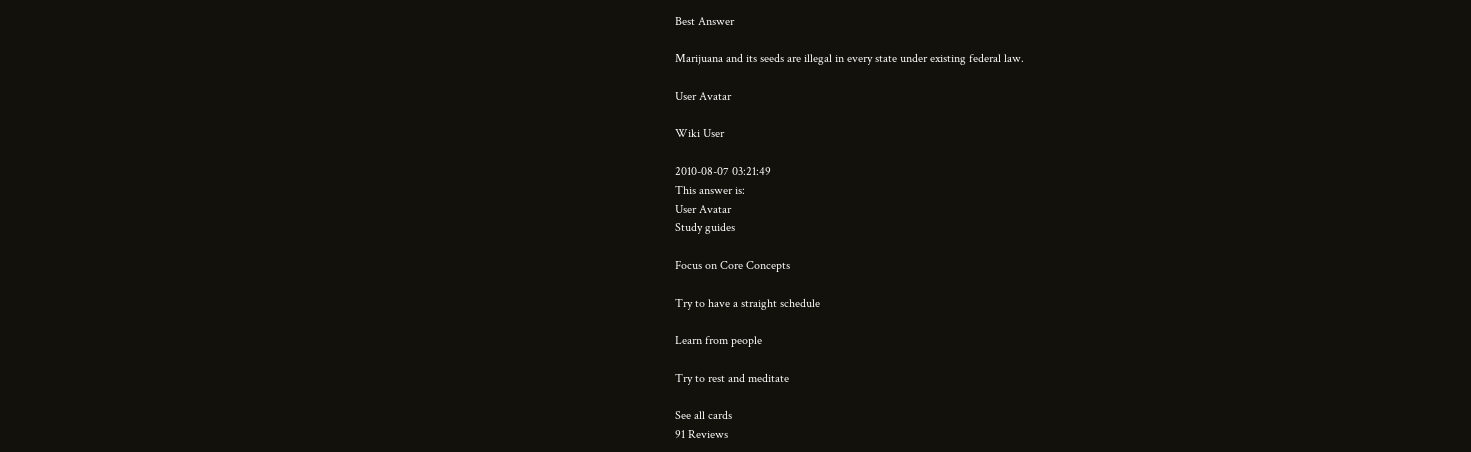Best Answer

Marijuana and its seeds are illegal in every state under existing federal law.

User Avatar

Wiki User

2010-08-07 03:21:49
This answer is:
User Avatar
Study guides

Focus on Core Concepts

Try to have a straight schedule

Learn from people

Try to rest and meditate

See all cards
91 Reviews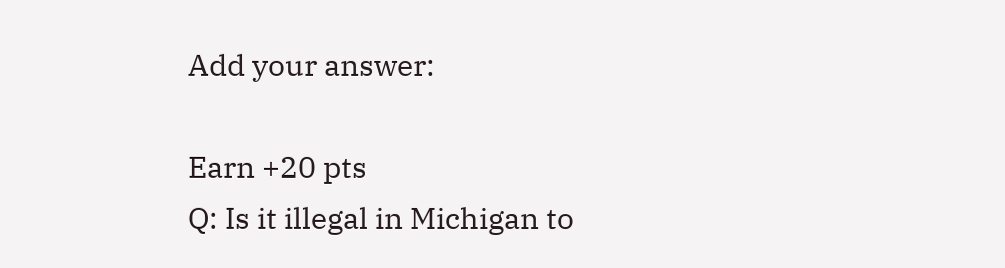Add your answer:

Earn +20 pts
Q: Is it illegal in Michigan to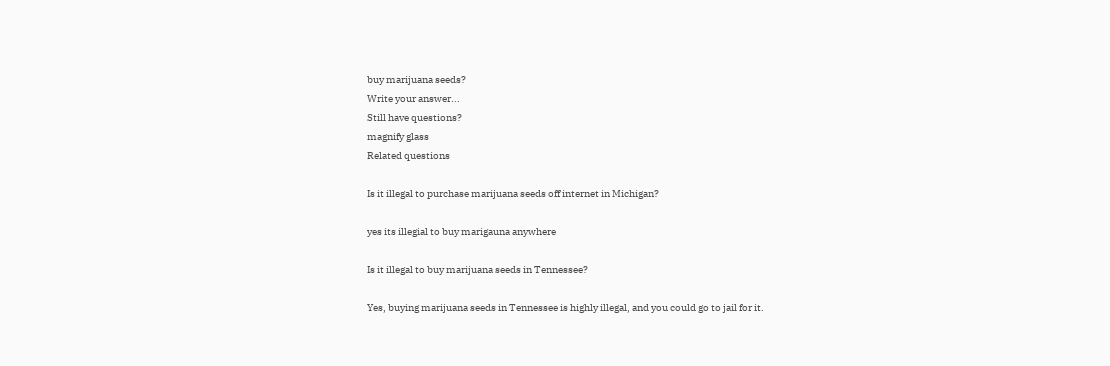buy marijuana seeds?
Write your answer...
Still have questions?
magnify glass
Related questions

Is it illegal to purchase marijuana seeds off internet in Michigan?

yes its illegial to buy marigauna anywhere

Is it illegal to buy marijuana seeds in Tennessee?

Yes, buying marijuana seeds in Tennessee is highly illegal, and you could go to jail for it.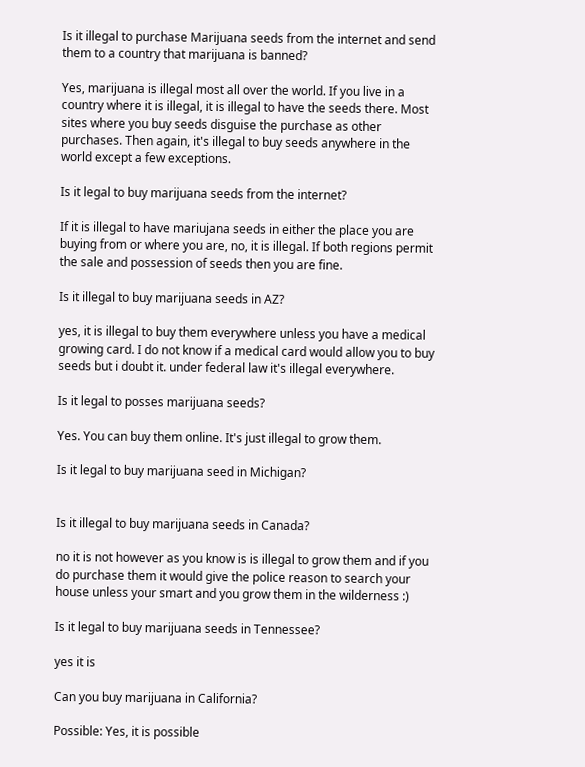Is it illegal to purchase Marijuana seeds from the internet and send them to a country that marijuana is banned?

Yes, marijuana is illegal most all over the world. If you live in a country where it is illegal, it is illegal to have the seeds there. Most sites where you buy seeds disguise the purchase as other purchases. Then again, it's illegal to buy seeds anywhere in the world except a few exceptions.

Is it legal to buy marijuana seeds from the internet?

If it is illegal to have mariujana seeds in either the place you are buying from or where you are, no, it is illegal. If both regions permit the sale and possession of seeds then you are fine.

Is it illegal to buy marijuana seeds in AZ?

yes, it is illegal to buy them everywhere unless you have a medical growing card. I do not know if a medical card would allow you to buy seeds but i doubt it. under federal law it's illegal everywhere.

Is it legal to posses marijuana seeds?

Yes. You can buy them online. It's just illegal to grow them.

Is it legal to buy marijuana seed in Michigan?


Is it illegal to buy marijuana seeds in Canada?

no it is not however as you know is is illegal to grow them and if you do purchase them it would give the police reason to search your house unless your smart and you grow them in the wilderness :)

Is it legal to buy marijuana seeds in Tennessee?

yes it is

Can you buy marijuana in California?

Possible: Yes, it is possible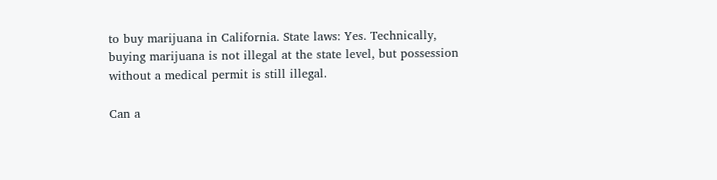to buy marijuana in California. State laws: Yes. Technically, buying marijuana is not illegal at the state level, but possession without a medical permit is still illegal.

Can a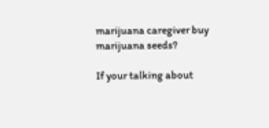marijuana caregiver buy marijuana seeds?

If your talking about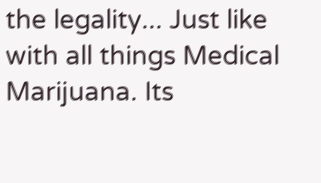the legality... Just like with all things Medical Marijuana. Its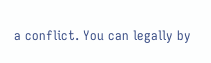a conflict. You can legally by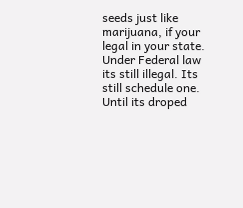seeds just like marijuana, if your legal in your state. Under Federal law its still illegal. Its still schedule one. Until its droped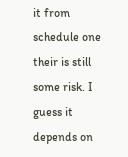it from schedule one their is still some risk. I guess it depends on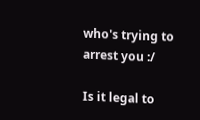who's trying to arrest you :/

Is it legal to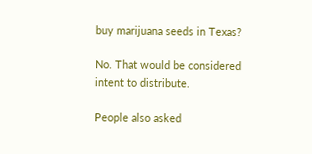buy marijuana seeds in Texas?

No. That would be considered intent to distribute.

People also asked